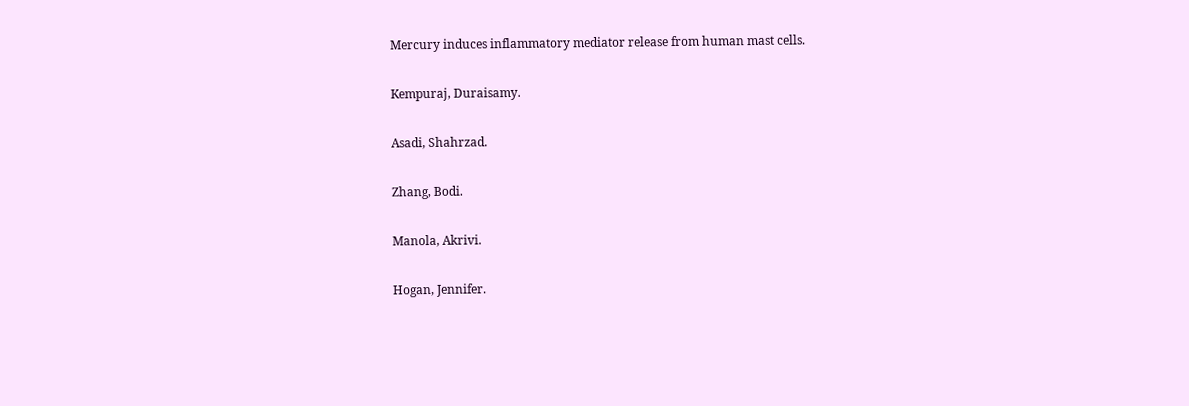Mercury induces inflammatory mediator release from human mast cells.

Kempuraj, Duraisamy.

Asadi, Shahrzad.

Zhang, Bodi.

Manola, Akrivi.

Hogan, Jennifer.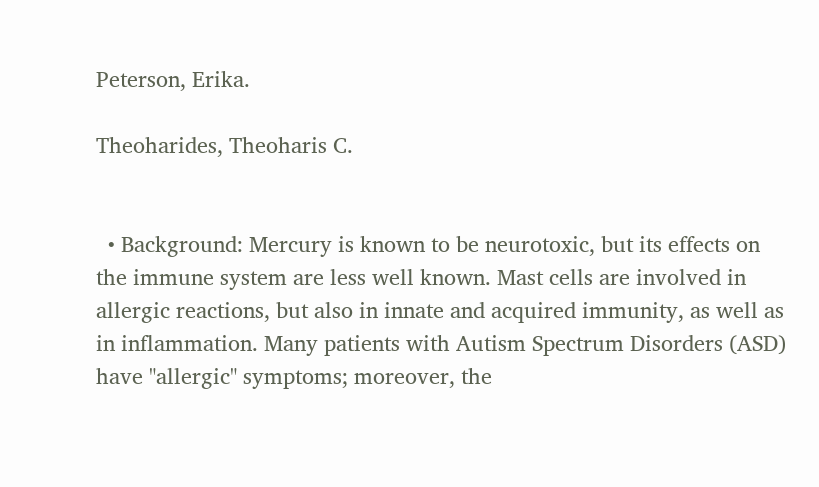Peterson, Erika.

Theoharides, Theoharis C.


  • Background: Mercury is known to be neurotoxic, but its effects on the immune system are less well known. Mast cells are involved in allergic reactions, but also in innate and acquired immunity, as well as in inflammation. Many patients with Autism Spectrum Disorders (ASD) have "allergic" symptoms; moreover, the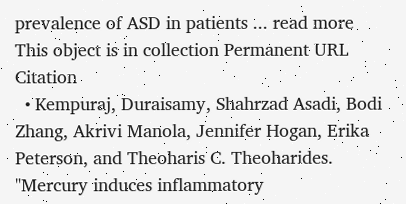prevalence of ASD in patients ... read more
This object is in collection Permanent URL Citation
  • Kempuraj, Duraisamy, Shahrzad Asadi, Bodi Zhang, Akrivi Manola, Jennifer Hogan, Erika Peterson, and Theoharis C. Theoharides. "Mercury induces inflammatory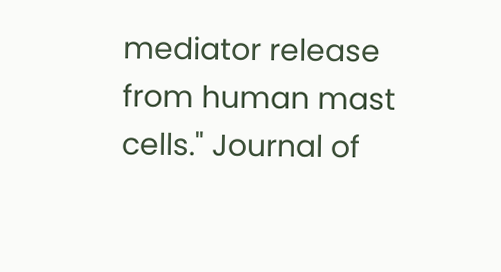mediator release from human mast cells." Journal of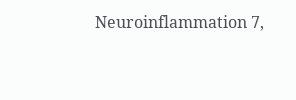Neuroinflammation 7,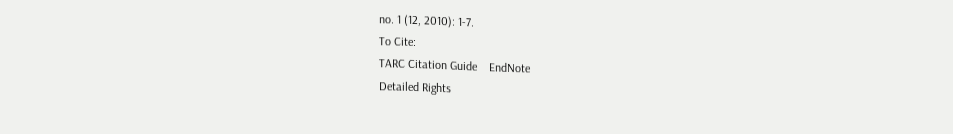no. 1 (12, 2010): 1-7.
To Cite:
TARC Citation Guide    EndNote
Detailed Rights